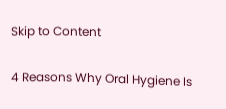Skip to Content

4 Reasons Why Oral Hygiene Is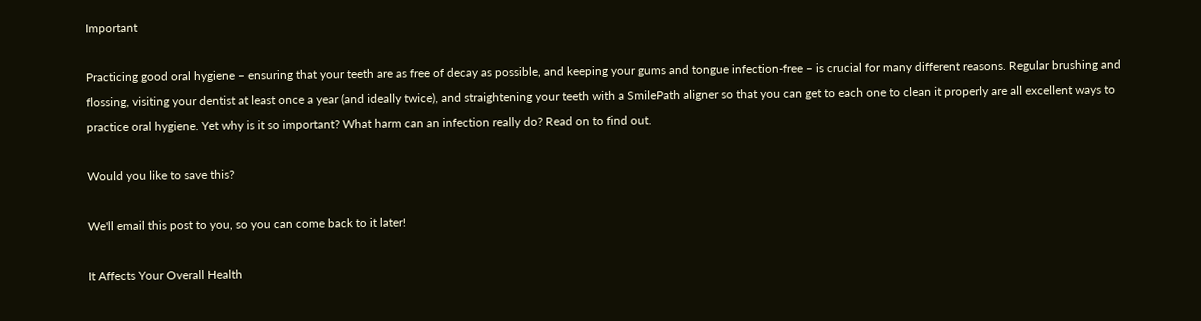Important

Practicing good oral hygiene – ensuring that your teeth are as free of decay as possible, and keeping your gums and tongue infection-free – is crucial for many different reasons. Regular brushing and flossing, visiting your dentist at least once a year (and ideally twice), and straightening your teeth with a SmilePath aligner so that you can get to each one to clean it properly are all excellent ways to practice oral hygiene. Yet why is it so important? What harm can an infection really do? Read on to find out.

Would you like to save this?

We'll email this post to you, so you can come back to it later!

It Affects Your Overall Health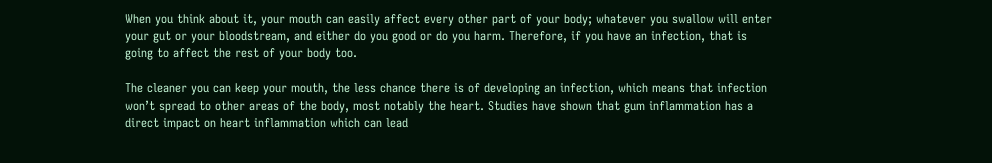When you think about it, your mouth can easily affect every other part of your body; whatever you swallow will enter your gut or your bloodstream, and either do you good or do you harm. Therefore, if you have an infection, that is going to affect the rest of your body too.

The cleaner you can keep your mouth, the less chance there is of developing an infection, which means that infection won’t spread to other areas of the body, most notably the heart. Studies have shown that gum inflammation has a direct impact on heart inflammation which can lead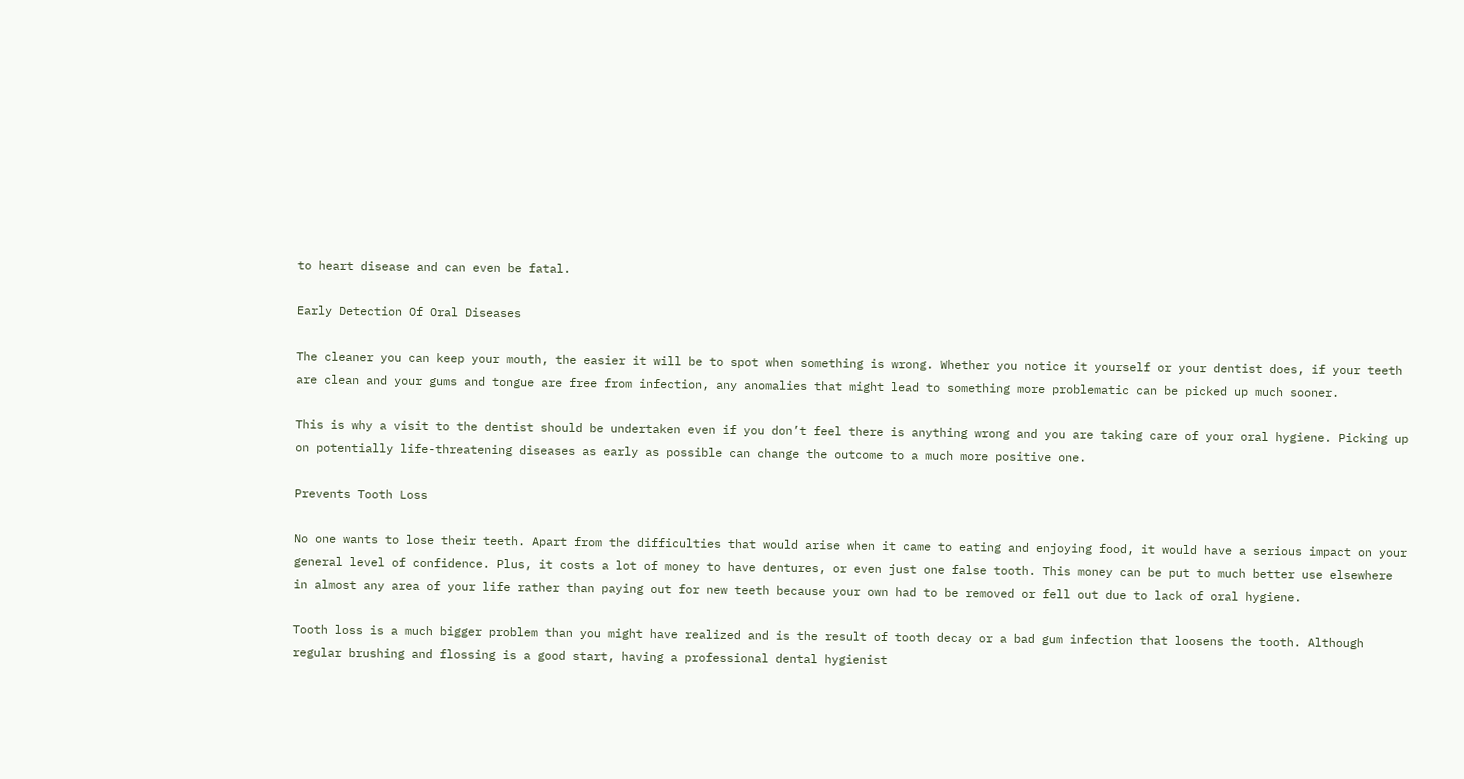to heart disease and can even be fatal.

Early Detection Of Oral Diseases

The cleaner you can keep your mouth, the easier it will be to spot when something is wrong. Whether you notice it yourself or your dentist does, if your teeth are clean and your gums and tongue are free from infection, any anomalies that might lead to something more problematic can be picked up much sooner.

This is why a visit to the dentist should be undertaken even if you don’t feel there is anything wrong and you are taking care of your oral hygiene. Picking up on potentially life-threatening diseases as early as possible can change the outcome to a much more positive one.

Prevents Tooth Loss

No one wants to lose their teeth. Apart from the difficulties that would arise when it came to eating and enjoying food, it would have a serious impact on your general level of confidence. Plus, it costs a lot of money to have dentures, or even just one false tooth. This money can be put to much better use elsewhere in almost any area of your life rather than paying out for new teeth because your own had to be removed or fell out due to lack of oral hygiene.

Tooth loss is a much bigger problem than you might have realized and is the result of tooth decay or a bad gum infection that loosens the tooth. Although regular brushing and flossing is a good start, having a professional dental hygienist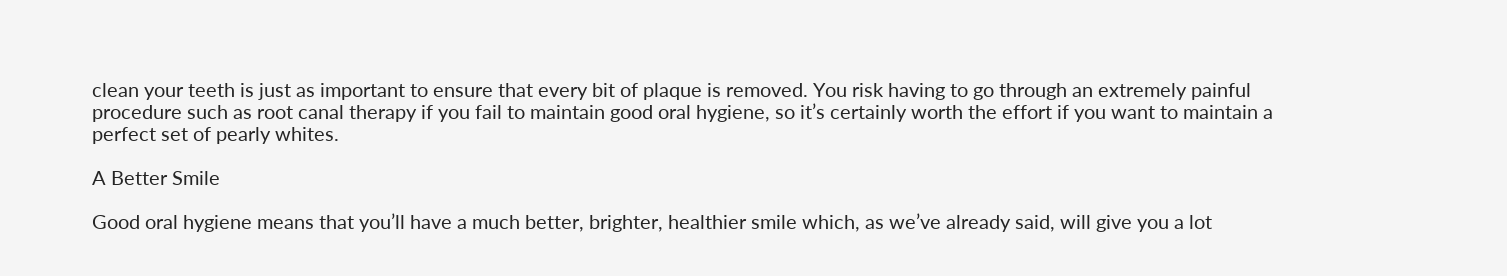clean your teeth is just as important to ensure that every bit of plaque is removed. You risk having to go through an extremely painful procedure such as root canal therapy if you fail to maintain good oral hygiene, so it’s certainly worth the effort if you want to maintain a perfect set of pearly whites.

A Better Smile

Good oral hygiene means that you’ll have a much better, brighter, healthier smile which, as we’ve already said, will give you a lot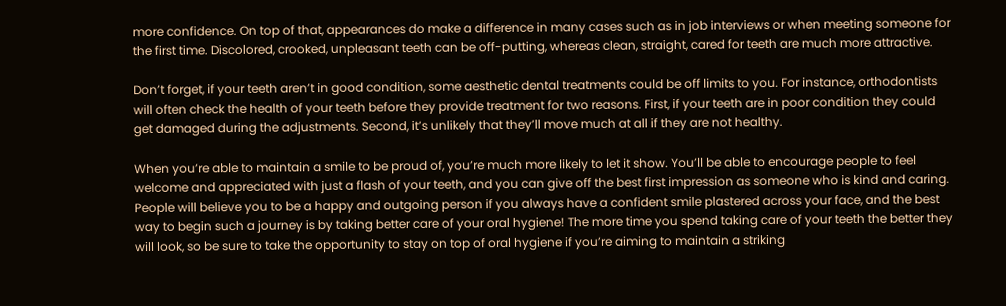more confidence. On top of that, appearances do make a difference in many cases such as in job interviews or when meeting someone for the first time. Discolored, crooked, unpleasant teeth can be off-putting, whereas clean, straight, cared for teeth are much more attractive.

Don’t forget, if your teeth aren’t in good condition, some aesthetic dental treatments could be off limits to you. For instance, orthodontists will often check the health of your teeth before they provide treatment for two reasons. First, if your teeth are in poor condition they could get damaged during the adjustments. Second, it’s unlikely that they’ll move much at all if they are not healthy.

When you’re able to maintain a smile to be proud of, you’re much more likely to let it show. You’ll be able to encourage people to feel welcome and appreciated with just a flash of your teeth, and you can give off the best first impression as someone who is kind and caring. People will believe you to be a happy and outgoing person if you always have a confident smile plastered across your face, and the best way to begin such a journey is by taking better care of your oral hygiene! The more time you spend taking care of your teeth the better they will look, so be sure to take the opportunity to stay on top of oral hygiene if you’re aiming to maintain a striking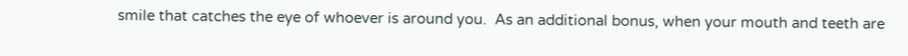smile that catches the eye of whoever is around you.  As an additional bonus, when your mouth and teeth are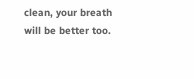clean, your breath will be better too.